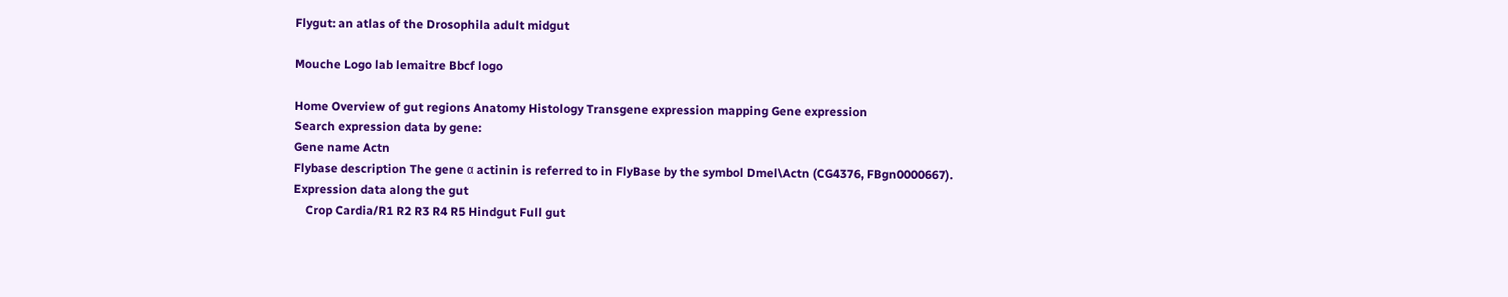Flygut: an atlas of the Drosophila adult midgut

Mouche Logo lab lemaitre Bbcf logo

Home Overview of gut regions Anatomy Histology Transgene expression mapping Gene expression
Search expression data by gene:
Gene name Actn
Flybase description The gene α actinin is referred to in FlyBase by the symbol Dmel\Actn (CG4376, FBgn0000667).
Expression data along the gut
    Crop Cardia/R1 R2 R3 R4 R5 Hindgut Full gut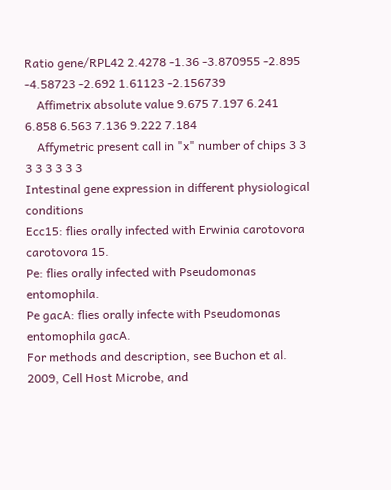Ratio gene/RPL42 2.4278 -1.36 -3.870955 -2.895 -4.58723 -2.692 1.61123 -2.156739
    Affimetrix absolute value 9.675 7.197 6.241 6.858 6.563 7.136 9.222 7.184
    Affymetric present call in "x" number of chips 3 3 3 3 3 3 3 3
Intestinal gene expression in different physiological conditions
Ecc15: flies orally infected with Erwinia carotovora carotovora 15.
Pe: flies orally infected with Pseudomonas entomophila.
Pe gacA: flies orally infecte with Pseudomonas entomophila gacA.
For methods and description, see Buchon et al. 2009, Cell Host Microbe, and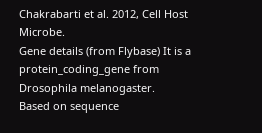Chakrabarti et al. 2012, Cell Host Microbe.
Gene details (from Flybase) It is a protein_coding_gene from Drosophila melanogaster.
Based on sequence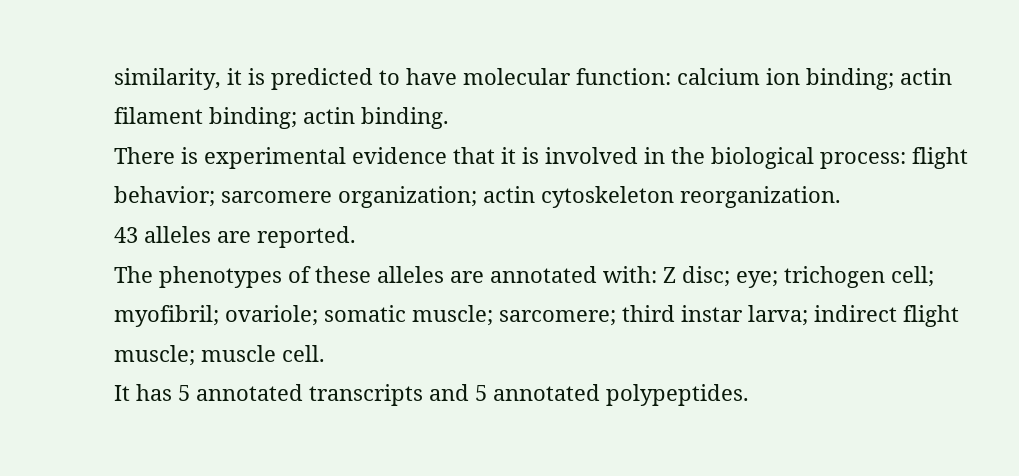similarity, it is predicted to have molecular function: calcium ion binding; actin filament binding; actin binding.
There is experimental evidence that it is involved in the biological process: flight behavior; sarcomere organization; actin cytoskeleton reorganization.
43 alleles are reported.
The phenotypes of these alleles are annotated with: Z disc; eye; trichogen cell; myofibril; ovariole; somatic muscle; sarcomere; third instar larva; indirect flight muscle; muscle cell.
It has 5 annotated transcripts and 5 annotated polypeptides.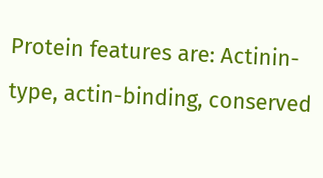Protein features are: Actinin-type, actin-binding, conserved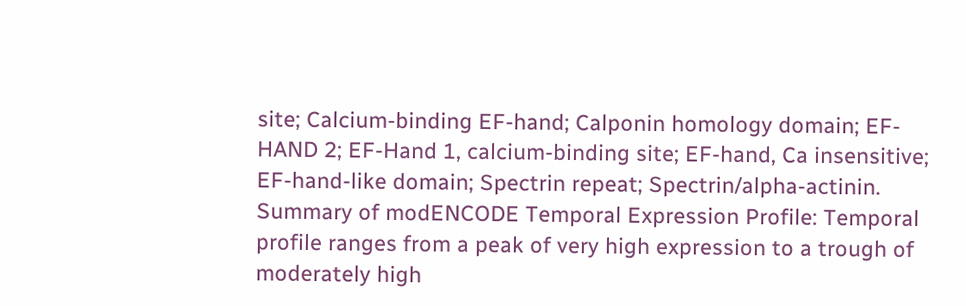site; Calcium-binding EF-hand; Calponin homology domain; EF-HAND 2; EF-Hand 1, calcium-binding site; EF-hand, Ca insensitive; EF-hand-like domain; Spectrin repeat; Spectrin/alpha-actinin.
Summary of modENCODE Temporal Expression Profile: Temporal profile ranges from a peak of very high expression to a trough of moderately high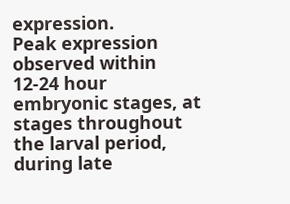expression.
Peak expression observed within 12-24 hour embryonic stages, at stages throughout the larval period, during late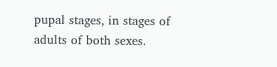pupal stages, in stages of adults of both sexes.